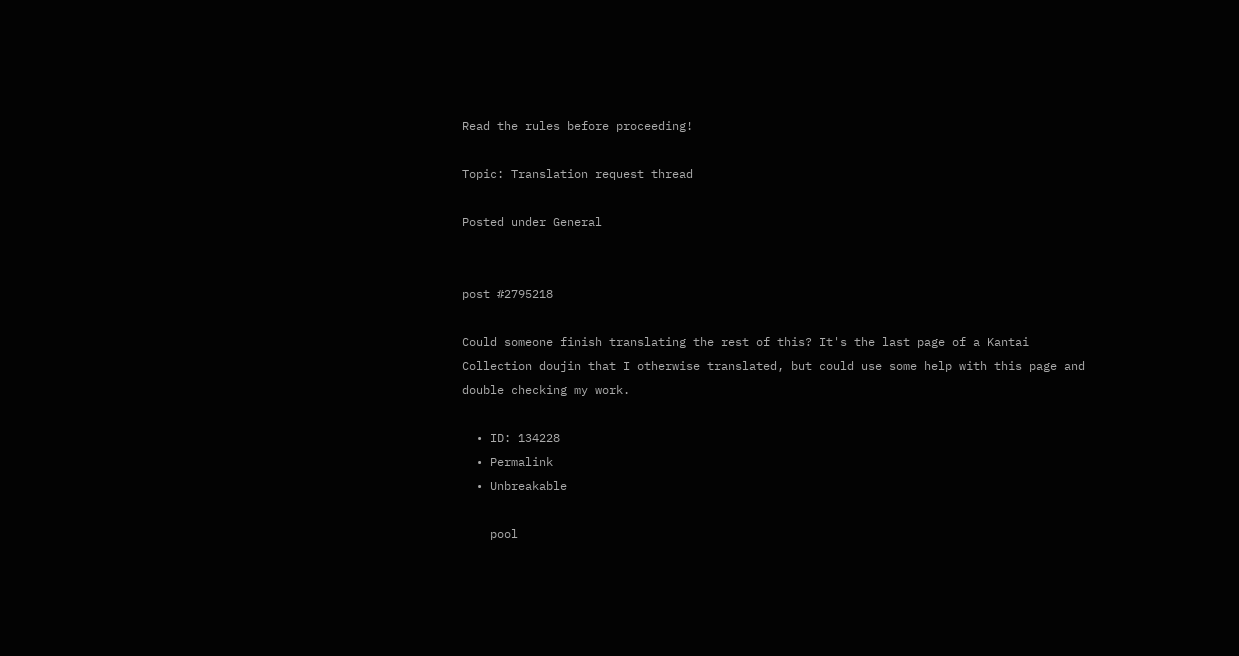Read the rules before proceeding!

Topic: Translation request thread

Posted under General


post #2795218

Could someone finish translating the rest of this? It's the last page of a Kantai Collection doujin that I otherwise translated, but could use some help with this page and double checking my work.

  • ID: 134228
  • Permalink
  • Unbreakable

    pool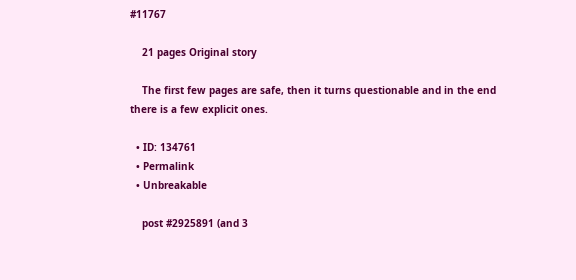#11767

    21 pages Original story

    The first few pages are safe, then it turns questionable and in the end there is a few explicit ones.

  • ID: 134761
  • Permalink
  • Unbreakable

    post #2925891 (and 3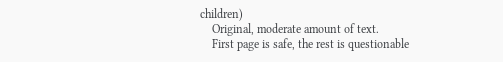children)
    Original, moderate amount of text.
    First page is safe, the rest is questionable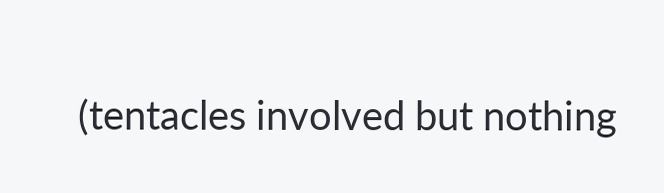(tentacles involved but nothing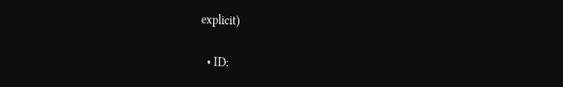explicit)

  • ID: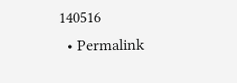140516
  • Permalink